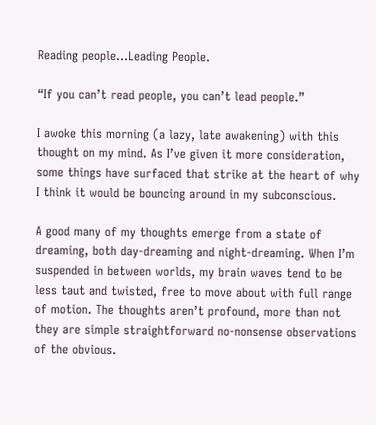Reading people...Leading People.

“If you can’t read people, you can’t lead people.”

I awoke this morning (a lazy, late awakening) with this thought on my mind. As I’ve given it more consideration, some things have surfaced that strike at the heart of why I think it would be bouncing around in my subconscious.

A good many of my thoughts emerge from a state of dreaming, both day-dreaming and night-dreaming. When I’m suspended in between worlds, my brain waves tend to be less taut and twisted, free to move about with full range of motion. The thoughts aren’t profound, more than not they are simple straightforward no-nonsense observations of the obvious.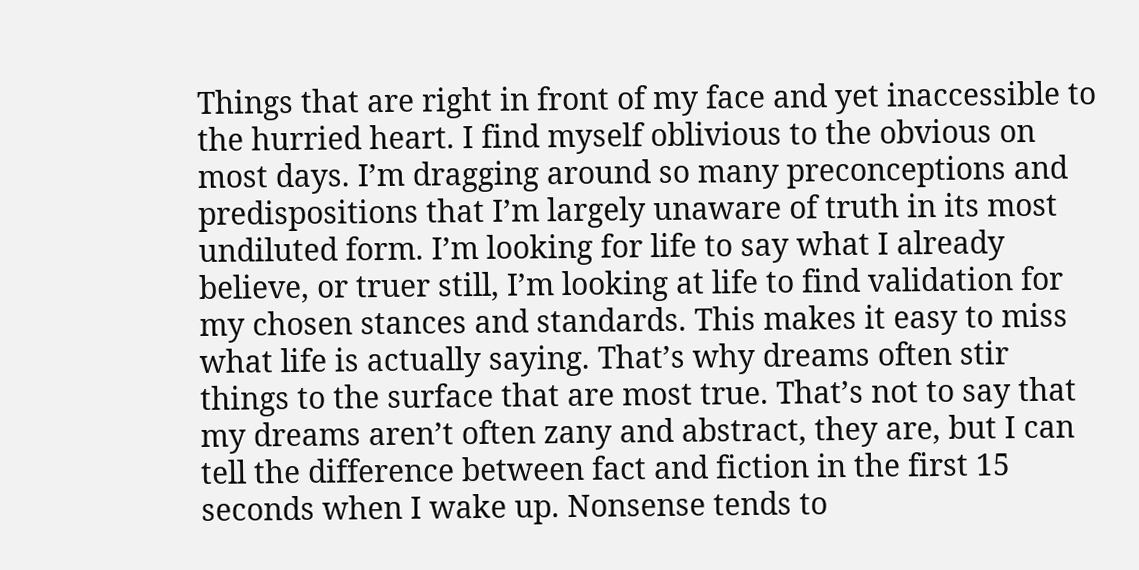Things that are right in front of my face and yet inaccessible to the hurried heart. I find myself oblivious to the obvious on most days. I’m dragging around so many preconceptions and predispositions that I’m largely unaware of truth in its most undiluted form. I’m looking for life to say what I already believe, or truer still, I’m looking at life to find validation for my chosen stances and standards. This makes it easy to miss what life is actually saying. That’s why dreams often stir things to the surface that are most true. That’s not to say that my dreams aren’t often zany and abstract, they are, but I can tell the difference between fact and fiction in the first 15 seconds when I wake up. Nonsense tends to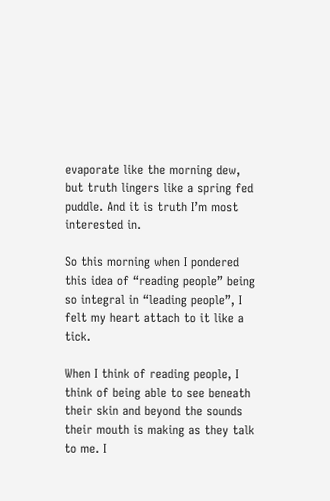evaporate like the morning dew, but truth lingers like a spring fed puddle. And it is truth I’m most interested in.

So this morning when I pondered this idea of “reading people” being so integral in “leading people”, I felt my heart attach to it like a tick.

When I think of reading people, I think of being able to see beneath their skin and beyond the sounds their mouth is making as they talk to me. I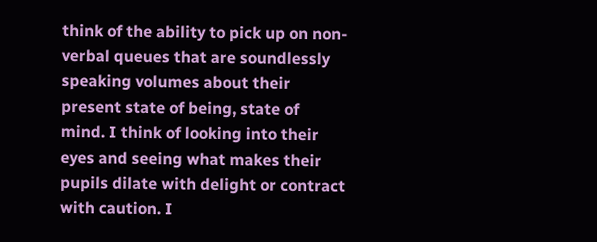think of the ability to pick up on non-verbal queues that are soundlessly speaking volumes about their present state of being, state of mind. I think of looking into their eyes and seeing what makes their pupils dilate with delight or contract with caution. I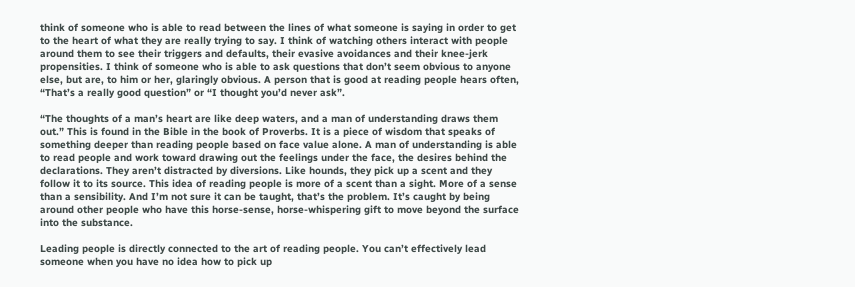think of someone who is able to read between the lines of what someone is saying in order to get to the heart of what they are really trying to say. I think of watching others interact with people around them to see their triggers and defaults, their evasive avoidances and their knee-jerk propensities. I think of someone who is able to ask questions that don’t seem obvious to anyone else, but are, to him or her, glaringly obvious. A person that is good at reading people hears often, “That’s a really good question” or “I thought you’d never ask”.

“The thoughts of a man’s heart are like deep waters, and a man of understanding draws them out.” This is found in the Bible in the book of Proverbs. It is a piece of wisdom that speaks of something deeper than reading people based on face value alone. A man of understanding is able to read people and work toward drawing out the feelings under the face, the desires behind the declarations. They aren’t distracted by diversions. Like hounds, they pick up a scent and they follow it to its source. This idea of reading people is more of a scent than a sight. More of a sense than a sensibility. And I’m not sure it can be taught, that’s the problem. It’s caught by being around other people who have this horse-sense, horse-whispering gift to move beyond the surface into the substance.

Leading people is directly connected to the art of reading people. You can’t effectively lead someone when you have no idea how to pick up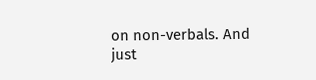on non-verbals. And just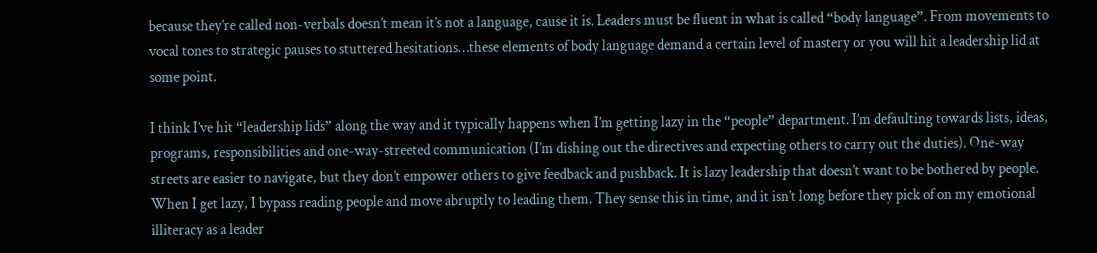because they’re called non-verbals doesn’t mean it’s not a language, cause it is. Leaders must be fluent in what is called “body language”. From movements to vocal tones to strategic pauses to stuttered hesitations…these elements of body language demand a certain level of mastery or you will hit a leadership lid at some point.

I think I’ve hit “leadership lids” along the way and it typically happens when I’m getting lazy in the “people” department. I’m defaulting towards lists, ideas, programs, responsibilities and one-way-streeted communication (I’m dishing out the directives and expecting others to carry out the duties). One-way streets are easier to navigate, but they don’t empower others to give feedback and pushback. It is lazy leadership that doesn’t want to be bothered by people. When I get lazy, I bypass reading people and move abruptly to leading them. They sense this in time, and it isn’t long before they pick of on my emotional illiteracy as a leader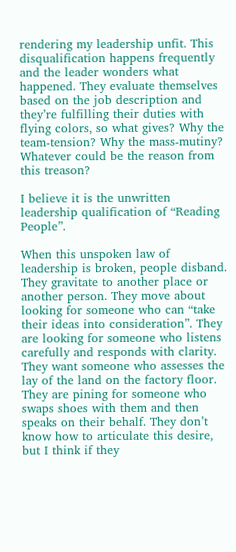rendering my leadership unfit. This disqualification happens frequently and the leader wonders what happened. They evaluate themselves based on the job description and they’re fulfilling their duties with flying colors, so what gives? Why the team-tension? Why the mass-mutiny? Whatever could be the reason from this treason?

I believe it is the unwritten leadership qualification of “Reading People”.

When this unspoken law of leadership is broken, people disband. They gravitate to another place or another person. They move about looking for someone who can “take their ideas into consideration”. They are looking for someone who listens carefully and responds with clarity. They want someone who assesses the lay of the land on the factory floor. They are pining for someone who swaps shoes with them and then speaks on their behalf. They don’t know how to articulate this desire, but I think if they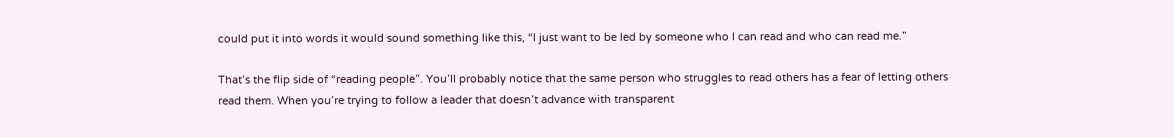could put it into words it would sound something like this, “I just want to be led by someone who I can read and who can read me.”

That’s the flip side of “reading people”. You’ll probably notice that the same person who struggles to read others has a fear of letting others read them. When you’re trying to follow a leader that doesn’t advance with transparent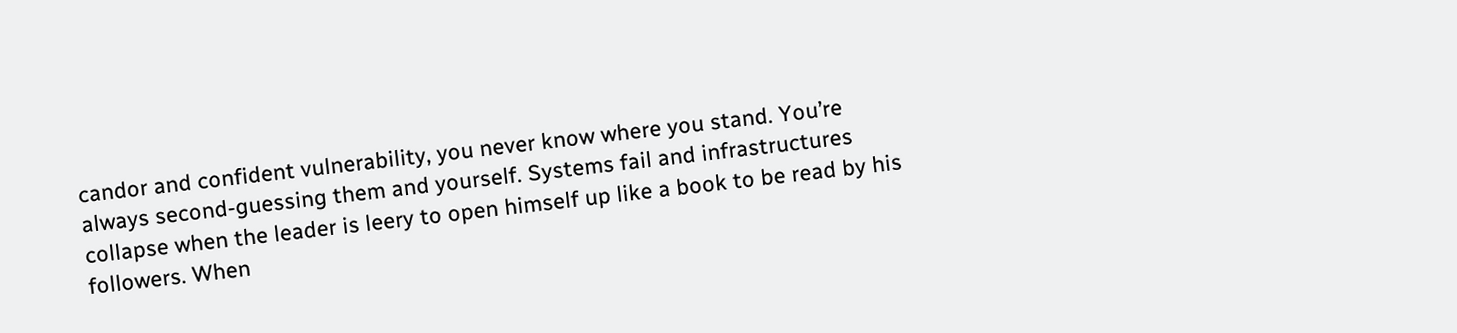candor and confident vulnerability, you never know where you stand. You’re always second-guessing them and yourself. Systems fail and infrastructures collapse when the leader is leery to open himself up like a book to be read by his followers. When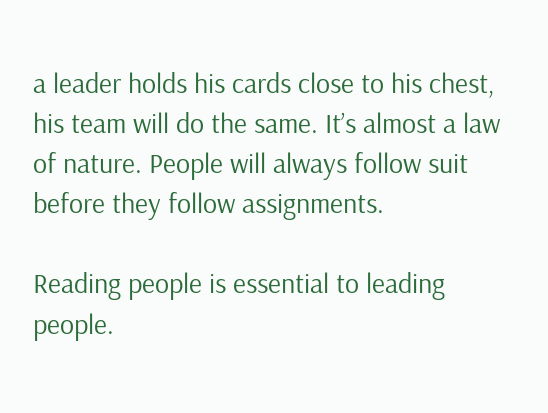a leader holds his cards close to his chest, his team will do the same. It’s almost a law of nature. People will always follow suit before they follow assignments.

Reading people is essential to leading people.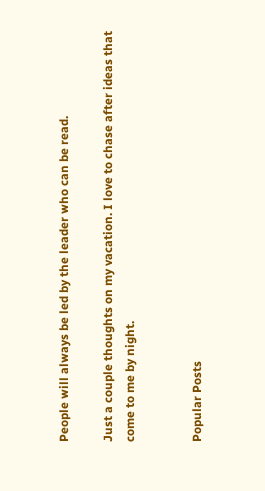People will always be led by the leader who can be read.

Just a couple thoughts on my vacation. I love to chase after ideas that come to me by night.


Popular Posts